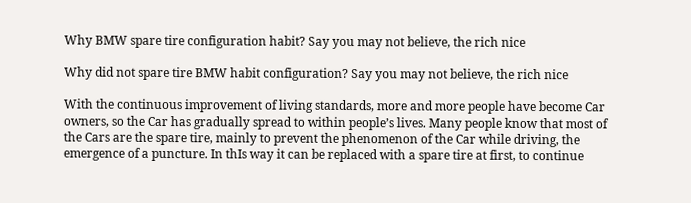Why BMW spare tire configuration habit? Say you may not believe, the rich nice

Why did not spare tire BMW habit configuration? Say you may not believe, the rich nice

With the continuous improvement of living standards, more and more people have become Car owners, so the Car has gradually spread to within people’s lives. Many people know that most of the Cars are the spare tire, mainly to prevent the phenomenon of the Car while driving, the emergence of a puncture. In thIs way it can be replaced with a spare tire at first, to continue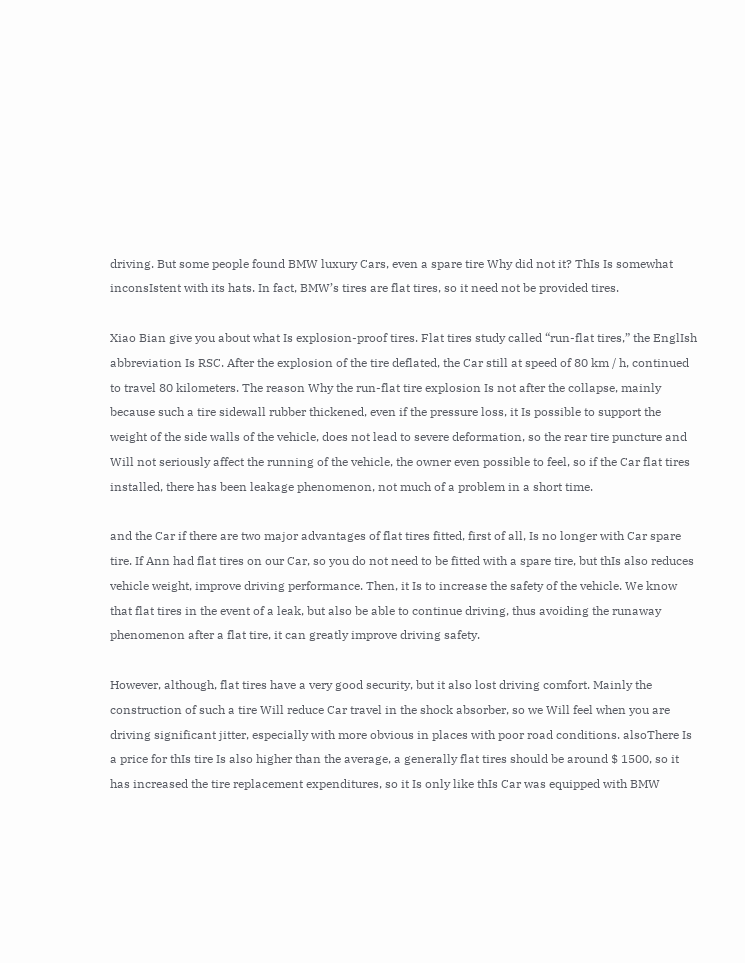driving. But some people found BMW luxury Cars, even a spare tire Why did not it? ThIs Is somewhat inconsIstent with its hats. In fact, BMW’s tires are flat tires, so it need not be provided tires.

Xiao Bian give you about what Is explosion-proof tires. Flat tires study called “run-flat tires,” the EnglIsh abbreviation Is RSC. After the explosion of the tire deflated, the Car still at speed of 80 km / h, continued to travel 80 kilometers. The reason Why the run-flat tire explosion Is not after the collapse, mainly because such a tire sidewall rubber thickened, even if the pressure loss, it Is possible to support the weight of the side walls of the vehicle, does not lead to severe deformation, so the rear tire puncture and Will not seriously affect the running of the vehicle, the owner even possible to feel, so if the Car flat tires installed, there has been leakage phenomenon, not much of a problem in a short time.

and the Car if there are two major advantages of flat tires fitted, first of all, Is no longer with Car spare tire. If Ann had flat tires on our Car, so you do not need to be fitted with a spare tire, but thIs also reduces vehicle weight, improve driving performance. Then, it Is to increase the safety of the vehicle. We know that flat tires in the event of a leak, but also be able to continue driving, thus avoiding the runaway phenomenon after a flat tire, it can greatly improve driving safety.

However, although, flat tires have a very good security, but it also lost driving comfort. Mainly the construction of such a tire Will reduce Car travel in the shock absorber, so we Will feel when you are driving significant jitter, especially with more obvious in places with poor road conditions. alsoThere Is a price for thIs tire Is also higher than the average, a generally flat tires should be around $ 1500, so it has increased the tire replacement expenditures, so it Is only like thIs Car was equipped with BMW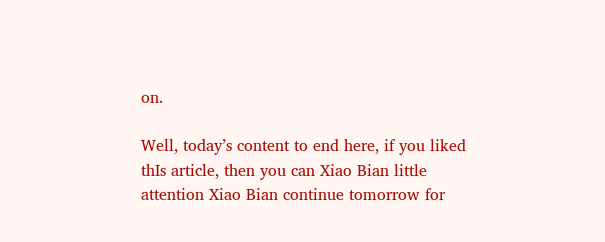on.

Well, today’s content to end here, if you liked thIs article, then you can Xiao Bian little attention Xiao Bian continue tomorrow for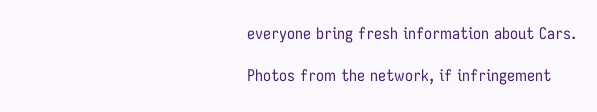everyone bring fresh information about Cars.

Photos from the network, if infringement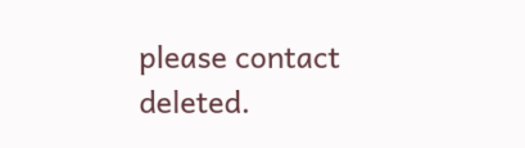please contact deleted.